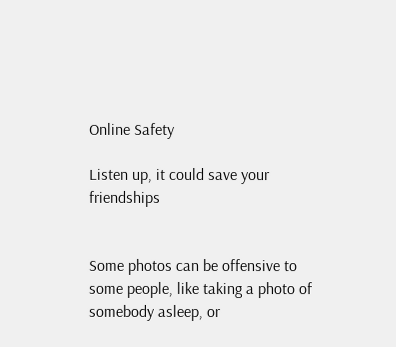Online Safety

Listen up, it could save your friendships


Some photos can be offensive to some people, like taking a photo of somebody asleep, or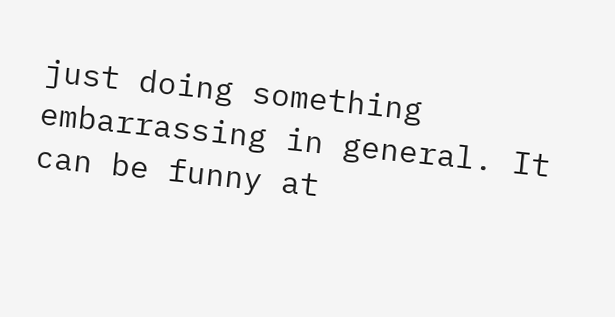just doing something embarrassing in general. It can be funny at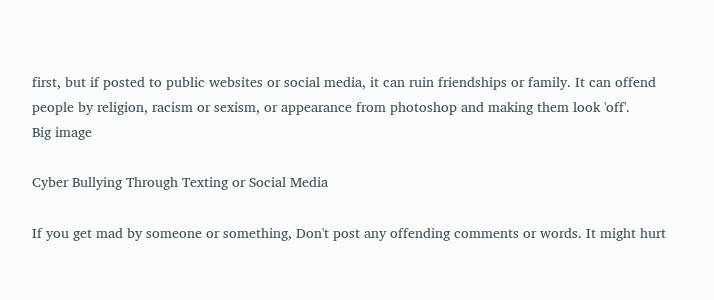first, but if posted to public websites or social media, it can ruin friendships or family. It can offend people by religion, racism or sexism, or appearance from photoshop and making them look 'off'.
Big image

Cyber Bullying Through Texting or Social Media

If you get mad by someone or something, Don't post any offending comments or words. It might hurt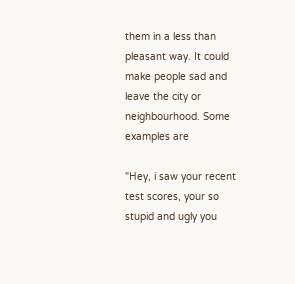them in a less than pleasant way. It could make people sad and leave the city or neighbourhood. Some examples are

"Hey, i saw your recent test scores, your so stupid and ugly you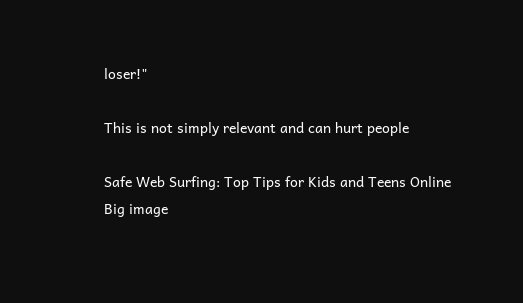loser!"

This is not simply relevant and can hurt people

Safe Web Surfing: Top Tips for Kids and Teens Online
Big image